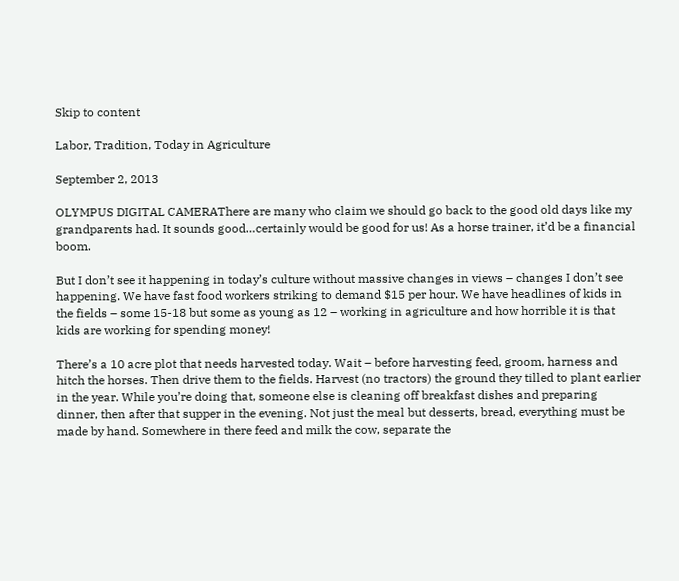Skip to content

Labor, Tradition, Today in Agriculture

September 2, 2013

OLYMPUS DIGITAL CAMERAThere are many who claim we should go back to the good old days like my grandparents had. It sounds good…certainly would be good for us! As a horse trainer, it’d be a financial boom.

But I don’t see it happening in today’s culture without massive changes in views – changes I don’t see happening. We have fast food workers striking to demand $15 per hour. We have headlines of kids in the fields – some 15-18 but some as young as 12 – working in agriculture and how horrible it is that kids are working for spending money!

There’s a 10 acre plot that needs harvested today. Wait – before harvesting feed, groom, harness and hitch the horses. Then drive them to the fields. Harvest (no tractors) the ground they tilled to plant earlier in the year. While you’re doing that, someone else is cleaning off breakfast dishes and preparing dinner, then after that supper in the evening. Not just the meal but desserts, bread, everything must be made by hand. Somewhere in there feed and milk the cow, separate the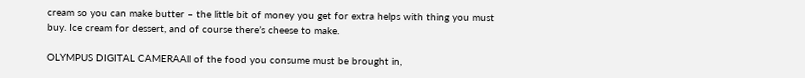cream so you can make butter – the little bit of money you get for extra helps with thing you must buy. Ice cream for dessert, and of course there’s cheese to make.

OLYMPUS DIGITAL CAMERAAll of the food you consume must be brought in,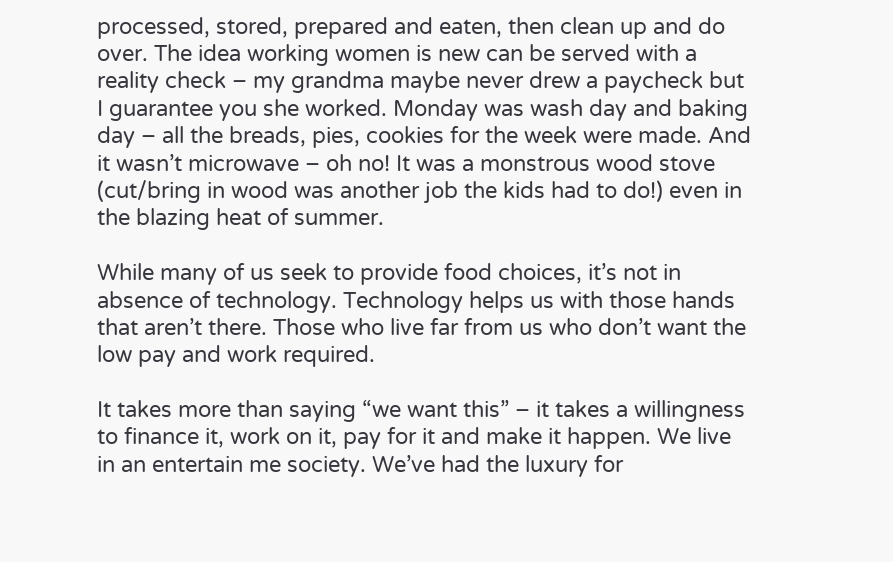processed, stored, prepared and eaten, then clean up and do over. The idea working women is new can be served with a reality check – my grandma maybe never drew a paycheck but I guarantee you she worked. Monday was wash day and baking day – all the breads, pies, cookies for the week were made. And it wasn’t microwave – oh no! It was a monstrous wood stove (cut/bring in wood was another job the kids had to do!) even in the blazing heat of summer.

While many of us seek to provide food choices, it’s not in absence of technology. Technology helps us with those hands that aren’t there. Those who live far from us who don’t want the low pay and work required.

It takes more than saying “we want this” – it takes a willingness to finance it, work on it, pay for it and make it happen. We live in an entertain me society. We’ve had the luxury for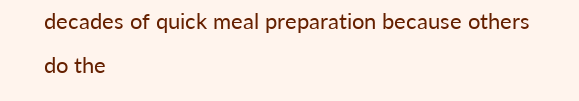decades of quick meal preparation because others do the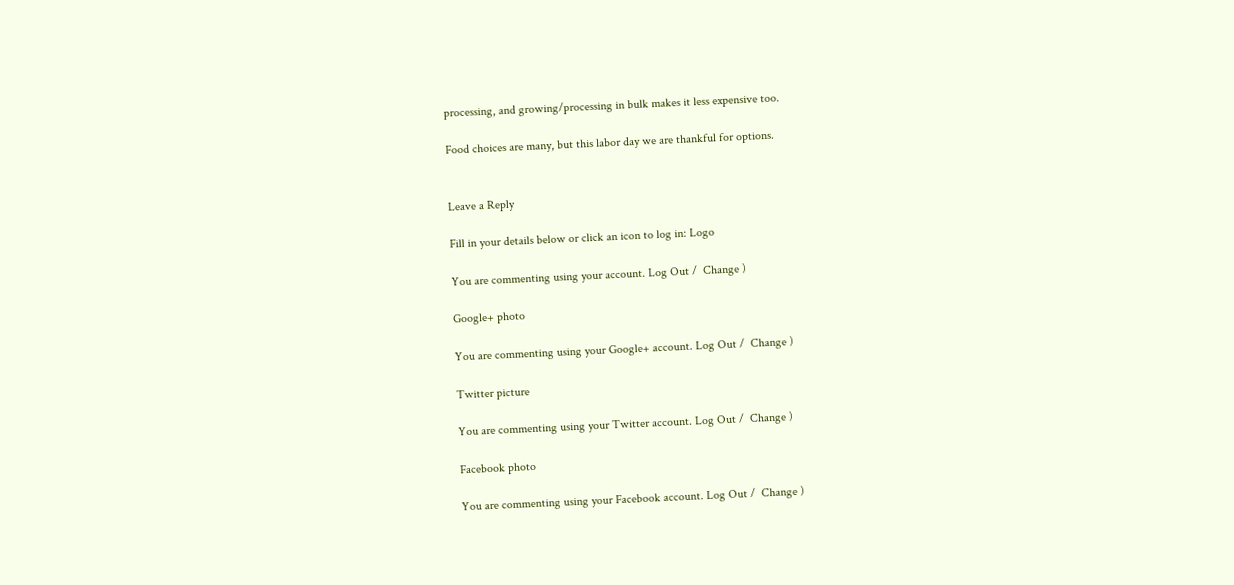processing, and growing/processing in bulk makes it less expensive too.

Food choices are many, but this labor day we are thankful for options.


Leave a Reply

Fill in your details below or click an icon to log in: Logo

You are commenting using your account. Log Out /  Change )

Google+ photo

You are commenting using your Google+ account. Log Out /  Change )

Twitter picture

You are commenting using your Twitter account. Log Out /  Change )

Facebook photo

You are commenting using your Facebook account. Log Out /  Change )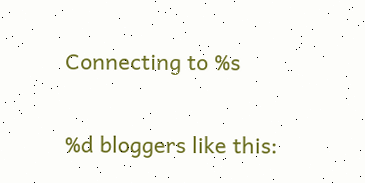Connecting to %s

%d bloggers like this: